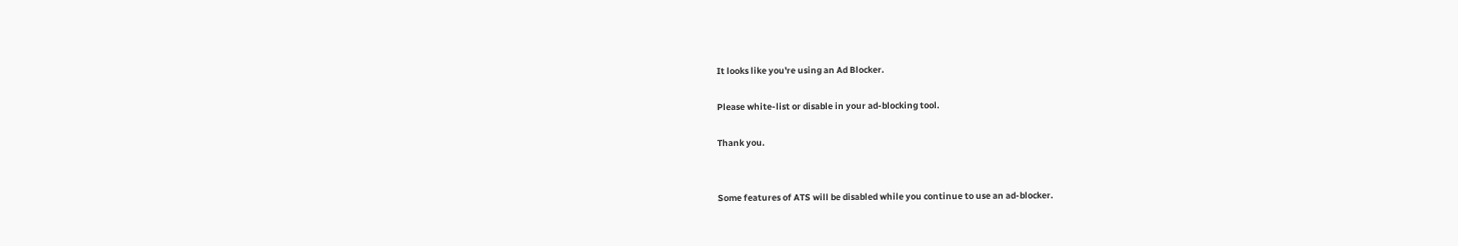It looks like you're using an Ad Blocker.

Please white-list or disable in your ad-blocking tool.

Thank you.


Some features of ATS will be disabled while you continue to use an ad-blocker.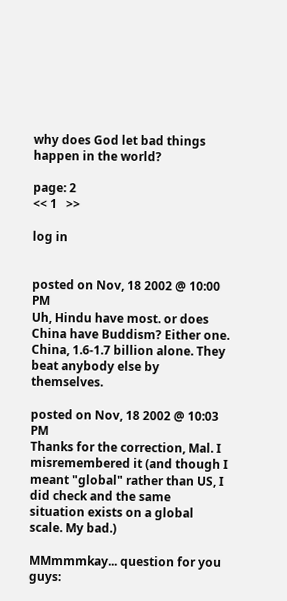why does God let bad things happen in the world?

page: 2
<< 1   >>

log in


posted on Nov, 18 2002 @ 10:00 PM
Uh, Hindu have most. or does China have Buddism? Either one. China, 1.6-1.7 billion alone. They beat anybody else by themselves.

posted on Nov, 18 2002 @ 10:03 PM
Thanks for the correction, Mal. I misremembered it (and though I meant "global" rather than US, I did check and the same situation exists on a global scale. My bad.)

MMmmmkay... question for you guys: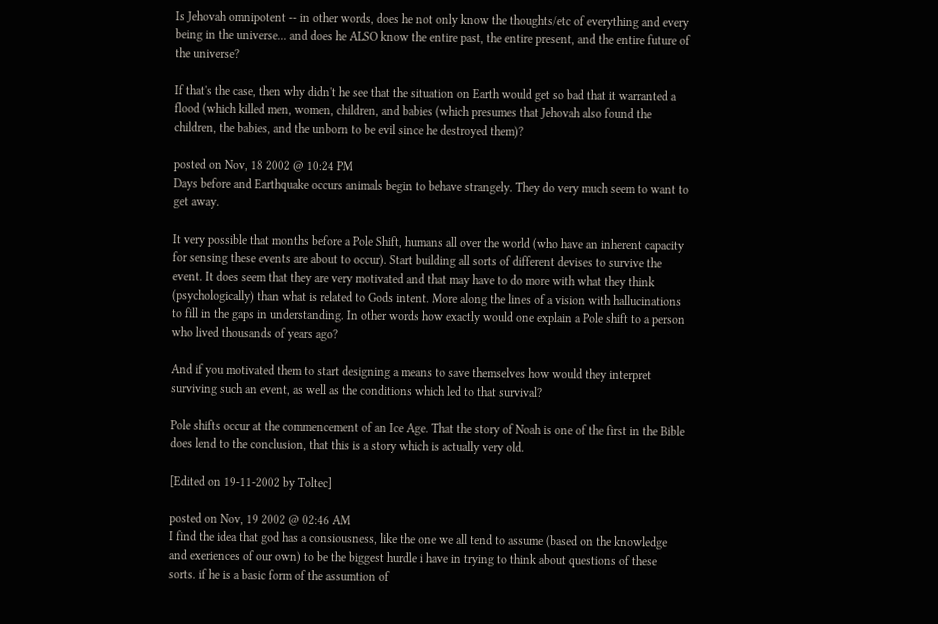Is Jehovah omnipotent -- in other words, does he not only know the thoughts/etc of everything and every being in the universe... and does he ALSO know the entire past, the entire present, and the entire future of the universe?

If that's the case, then why didn't he see that the situation on Earth would get so bad that it warranted a flood (which killed men, women, children, and babies (which presumes that Jehovah also found the children, the babies, and the unborn to be evil since he destroyed them)?

posted on Nov, 18 2002 @ 10:24 PM
Days before and Earthquake occurs animals begin to behave strangely. They do very much seem to want to get away.

It very possible that months before a Pole Shift, humans all over the world (who have an inherent capacity for sensing these events are about to occur). Start building all sorts of different devises to survive the event. It does seem that they are very motivated and that may have to do more with what they think (psychologically) than what is related to Gods intent. More along the lines of a vision with hallucinations to fill in the gaps in understanding. In other words how exactly would one explain a Pole shift to a person who lived thousands of years ago?

And if you motivated them to start designing a means to save themselves how would they interpret surviving such an event, as well as the conditions which led to that survival?

Pole shifts occur at the commencement of an Ice Age. That the story of Noah is one of the first in the Bible does lend to the conclusion, that this is a story which is actually very old.

[Edited on 19-11-2002 by Toltec]

posted on Nov, 19 2002 @ 02:46 AM
I find the idea that god has a consiousness, like the one we all tend to assume (based on the knowledge and exeriences of our own) to be the biggest hurdle i have in trying to think about questions of these sorts. if he is a basic form of the assumtion of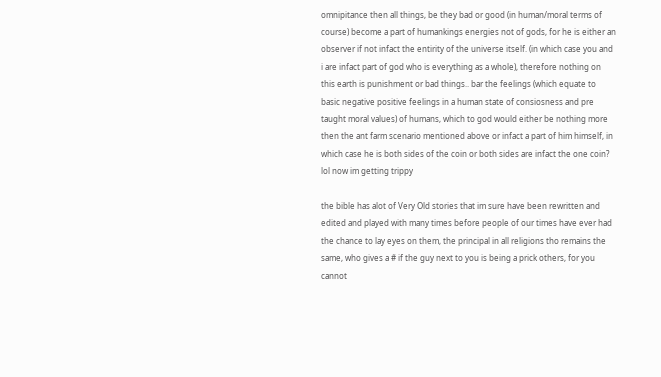omnipitance then all things, be they bad or good (in human/moral terms of course) become a part of humankings energies not of gods, for he is either an observer if not infact the entirity of the universe itself. (in which case you and i are infact part of god who is everything as a whole), therefore nothing on this earth is punishment or bad things.. bar the feelings (which equate to basic negative positive feelings in a human state of consiosness and pre taught moral values) of humans, which to god would either be nothing more then the ant farm scenario mentioned above or infact a part of him himself, in which case he is both sides of the coin or both sides are infact the one coin? lol now im getting trippy

the bible has alot of Very Old stories that im sure have been rewritten and edited and played with many times before people of our times have ever had the chance to lay eyes on them, the principal in all religions tho remains the same, who gives a # if the guy next to you is being a prick others, for you cannot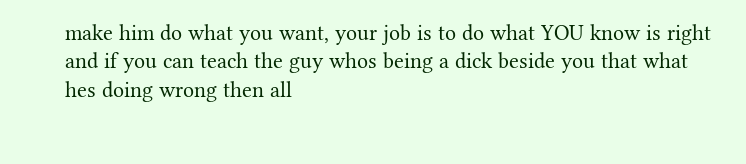make him do what you want, your job is to do what YOU know is right and if you can teach the guy whos being a dick beside you that what hes doing wrong then all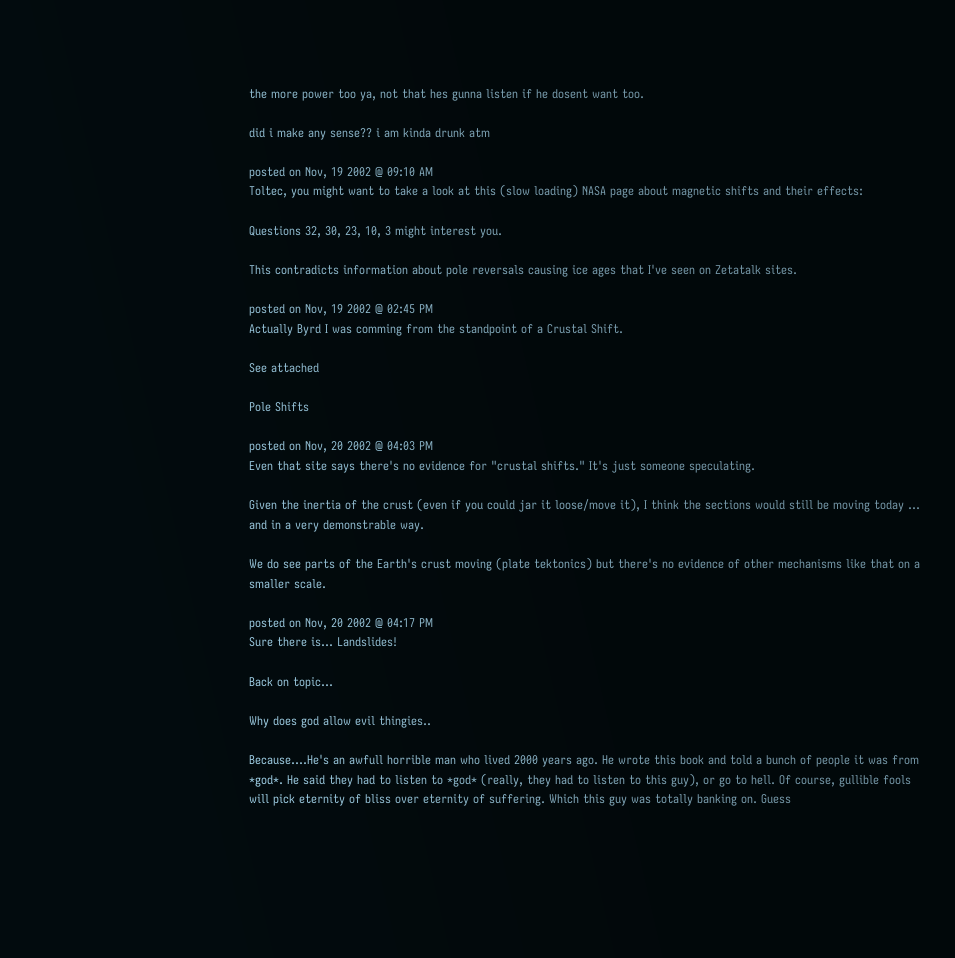the more power too ya, not that hes gunna listen if he dosent want too.

did i make any sense?? i am kinda drunk atm

posted on Nov, 19 2002 @ 09:10 AM
Toltec, you might want to take a look at this (slow loading) NASA page about magnetic shifts and their effects:

Questions 32, 30, 23, 10, 3 might interest you.

This contradicts information about pole reversals causing ice ages that I've seen on Zetatalk sites.

posted on Nov, 19 2002 @ 02:45 PM
Actually Byrd I was comming from the standpoint of a Crustal Shift.

See attached

Pole Shifts

posted on Nov, 20 2002 @ 04:03 PM
Even that site says there's no evidence for "crustal shifts." It's just someone speculating.

Given the inertia of the crust (even if you could jar it loose/move it), I think the sections would still be moving today ... and in a very demonstrable way.

We do see parts of the Earth's crust moving (plate tektonics) but there's no evidence of other mechanisms like that on a smaller scale.

posted on Nov, 20 2002 @ 04:17 PM
Sure there is... Landslides!

Back on topic...

Why does god allow evil thingies..

Because....He's an awfull horrible man who lived 2000 years ago. He wrote this book and told a bunch of people it was from *god*. He said they had to listen to *god* (really, they had to listen to this guy), or go to hell. Of course, gullible fools will pick eternity of bliss over eternity of suffering. Which this guy was totally banking on. Guess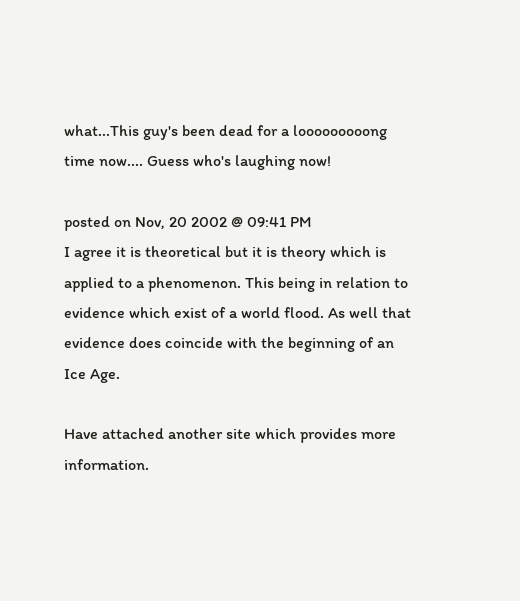what...This guy's been dead for a looooooooong time now.... Guess who's laughing now!

posted on Nov, 20 2002 @ 09:41 PM
I agree it is theoretical but it is theory which is applied to a phenomenon. This being in relation to evidence which exist of a world flood. As well that evidence does coincide with the beginning of an Ice Age.

Have attached another site which provides more information.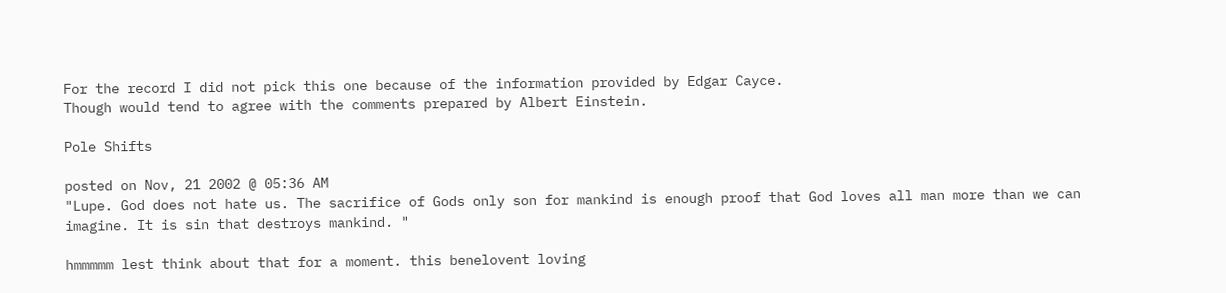For the record I did not pick this one because of the information provided by Edgar Cayce.
Though would tend to agree with the comments prepared by Albert Einstein.

Pole Shifts

posted on Nov, 21 2002 @ 05:36 AM
"Lupe. God does not hate us. The sacrifice of Gods only son for mankind is enough proof that God loves all man more than we can imagine. It is sin that destroys mankind. "

hmmmmm lest think about that for a moment. this benelovent loving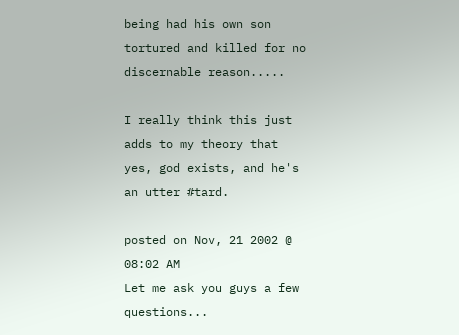being had his own son tortured and killed for no discernable reason.....

I really think this just adds to my theory that yes, god exists, and he's an utter #tard.

posted on Nov, 21 2002 @ 08:02 AM
Let me ask you guys a few questions...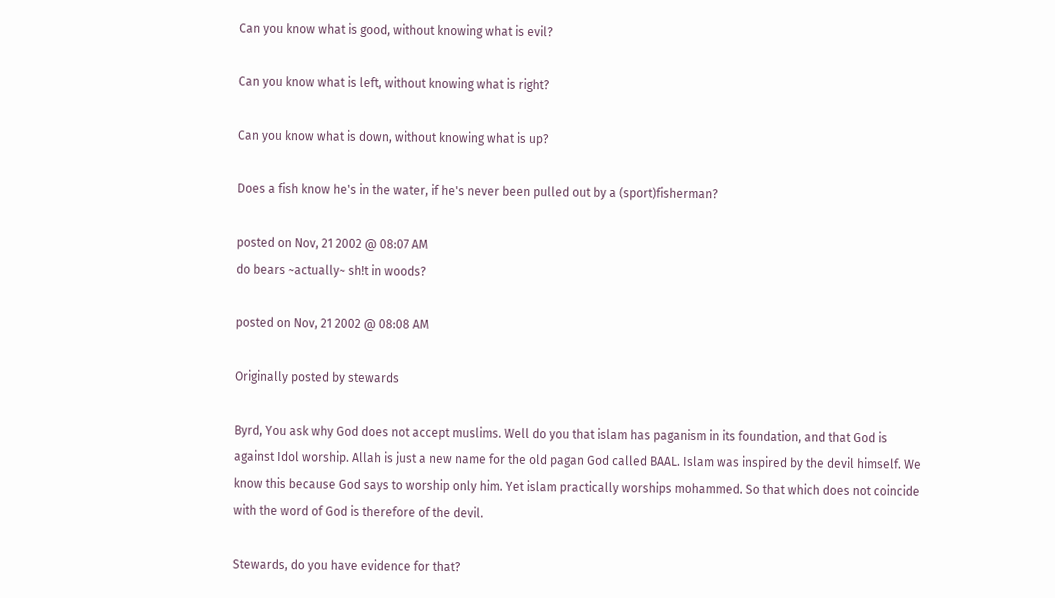Can you know what is good, without knowing what is evil?

Can you know what is left, without knowing what is right?

Can you know what is down, without knowing what is up?

Does a fish know he's in the water, if he's never been pulled out by a (sport)fisherman?

posted on Nov, 21 2002 @ 08:07 AM
do bears ~actually~ sh!t in woods?

posted on Nov, 21 2002 @ 08:08 AM

Originally posted by stewards

Byrd, You ask why God does not accept muslims. Well do you that islam has paganism in its foundation, and that God is against Idol worship. Allah is just a new name for the old pagan God called BAAL. Islam was inspired by the devil himself. We know this because God says to worship only him. Yet islam practically worships mohammed. So that which does not coincide with the word of God is therefore of the devil.

Stewards, do you have evidence for that?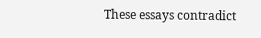These essays contradict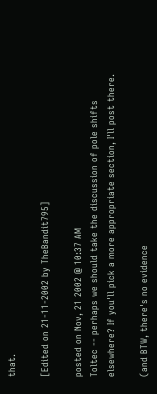that.

[Edited on 21-11-2002 by TheBandit795]

posted on Nov, 21 2002 @ 10:37 AM
Toltec -- perhaps we should take the discussion of pole shifts elsewhere? If you'll pick a more appropriate section, I'll post there.

(and BTW, there's no evidence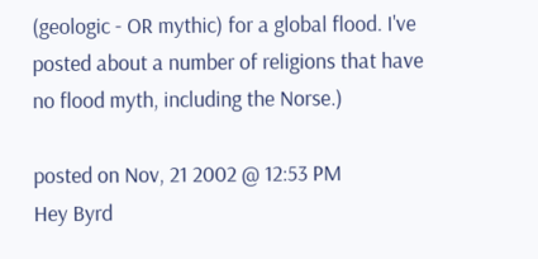(geologic - OR mythic) for a global flood. I've posted about a number of religions that have no flood myth, including the Norse.)

posted on Nov, 21 2002 @ 12:53 PM
Hey Byrd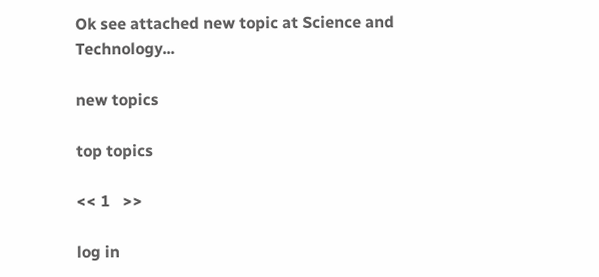Ok see attached new topic at Science and Technology...

new topics

top topics

<< 1   >>

log in